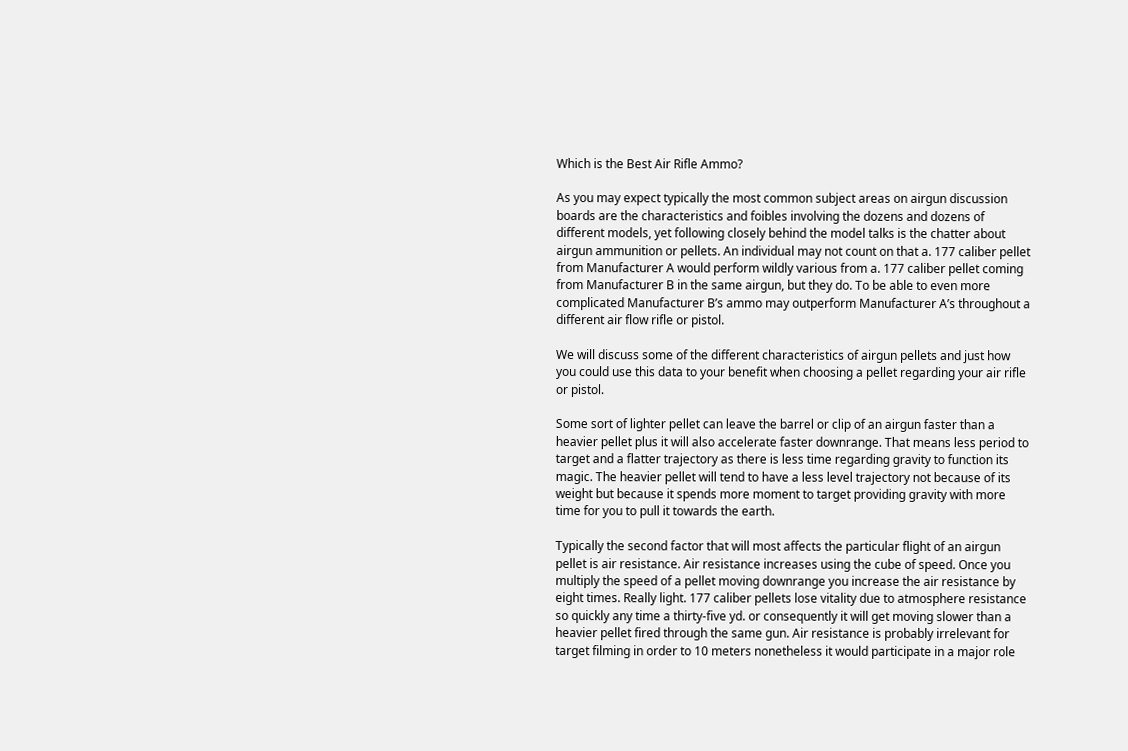Which is the Best Air Rifle Ammo?

As you may expect typically the most common subject areas on airgun discussion boards are the characteristics and foibles involving the dozens and dozens of different models, yet following closely behind the model talks is the chatter about airgun ammunition or pellets. An individual may not count on that a. 177 caliber pellet from Manufacturer A would perform wildly various from a. 177 caliber pellet coming from Manufacturer B in the same airgun, but they do. To be able to even more complicated Manufacturer B’s ammo may outperform Manufacturer A’s throughout a different air flow rifle or pistol.

We will discuss some of the different characteristics of airgun pellets and just how you could use this data to your benefit when choosing a pellet regarding your air rifle or pistol.

Some sort of lighter pellet can leave the barrel or clip of an airgun faster than a heavier pellet plus it will also accelerate faster downrange. That means less period to target and a flatter trajectory as there is less time regarding gravity to function its magic. The heavier pellet will tend to have a less level trajectory not because of its weight but because it spends more moment to target providing gravity with more time for you to pull it towards the earth.

Typically the second factor that will most affects the particular flight of an airgun pellet is air resistance. Air resistance increases using the cube of speed. Once you multiply the speed of a pellet moving downrange you increase the air resistance by eight times. Really light. 177 caliber pellets lose vitality due to atmosphere resistance so quickly any time a thirty-five yd. or consequently it will get moving slower than a heavier pellet fired through the same gun. Air resistance is probably irrelevant for target filming in order to 10 meters nonetheless it would participate in a major role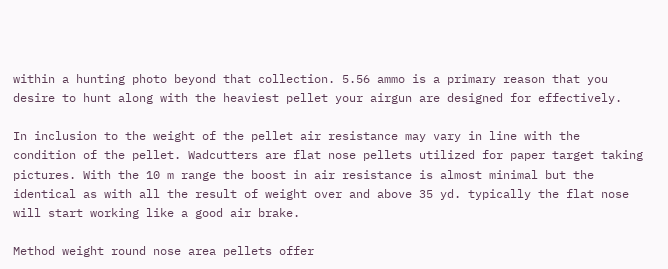within a hunting photo beyond that collection. 5.56 ammo is a primary reason that you desire to hunt along with the heaviest pellet your airgun are designed for effectively.

In inclusion to the weight of the pellet air resistance may vary in line with the condition of the pellet. Wadcutters are flat nose pellets utilized for paper target taking pictures. With the 10 m range the boost in air resistance is almost minimal but the identical as with all the result of weight over and above 35 yd. typically the flat nose will start working like a good air brake.

Method weight round nose area pellets offer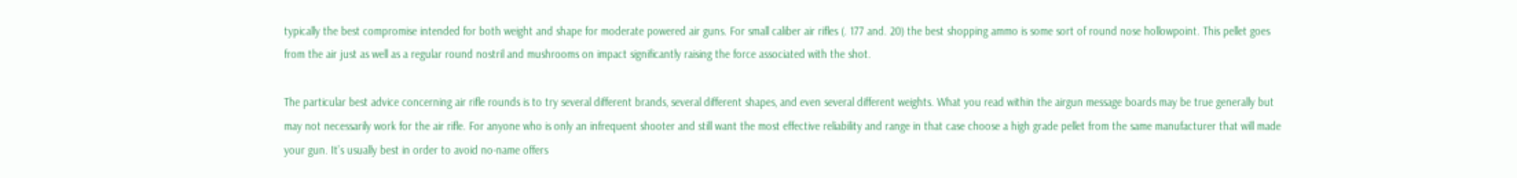typically the best compromise intended for both weight and shape for moderate powered air guns. For small caliber air rifles (. 177 and. 20) the best shopping ammo is some sort of round nose hollowpoint. This pellet goes from the air just as well as a regular round nostril and mushrooms on impact significantly raising the force associated with the shot.

The particular best advice concerning air rifle rounds is to try several different brands, several different shapes, and even several different weights. What you read within the airgun message boards may be true generally but may not necessarily work for the air rifle. For anyone who is only an infrequent shooter and still want the most effective reliability and range in that case choose a high grade pellet from the same manufacturer that will made your gun. It’s usually best in order to avoid no-name offers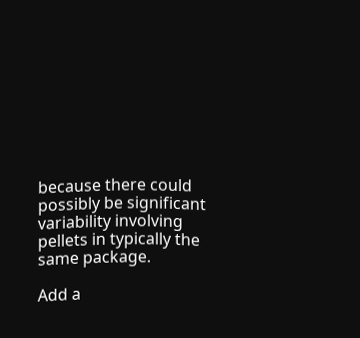because there could possibly be significant variability involving pellets in typically the same package.

Add a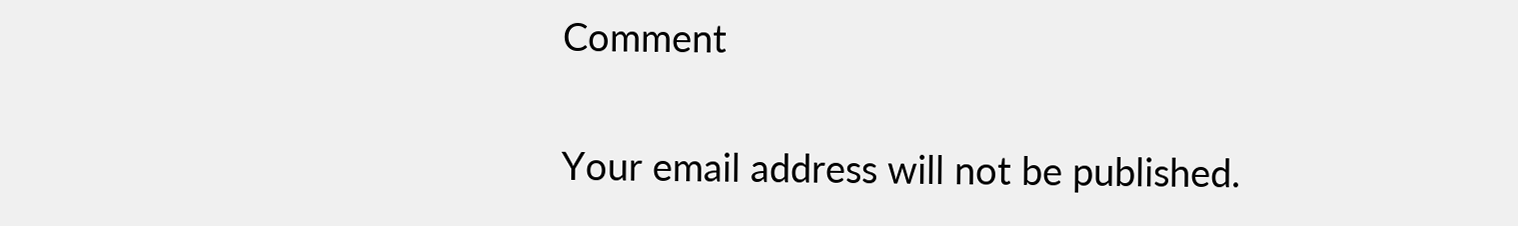Comment

Your email address will not be published.